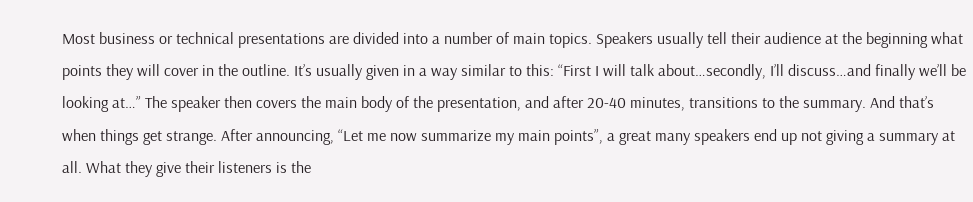Most business or technical presentations are divided into a number of main topics. Speakers usually tell their audience at the beginning what points they will cover in the outline. It’s usually given in a way similar to this: “First I will talk about…secondly, I’ll discuss…and finally we’ll be looking at…” The speaker then covers the main body of the presentation, and after 20-40 minutes, transitions to the summary. And that’s when things get strange. After announcing, “Let me now summarize my main points”, a great many speakers end up not giving a summary at all. What they give their listeners is the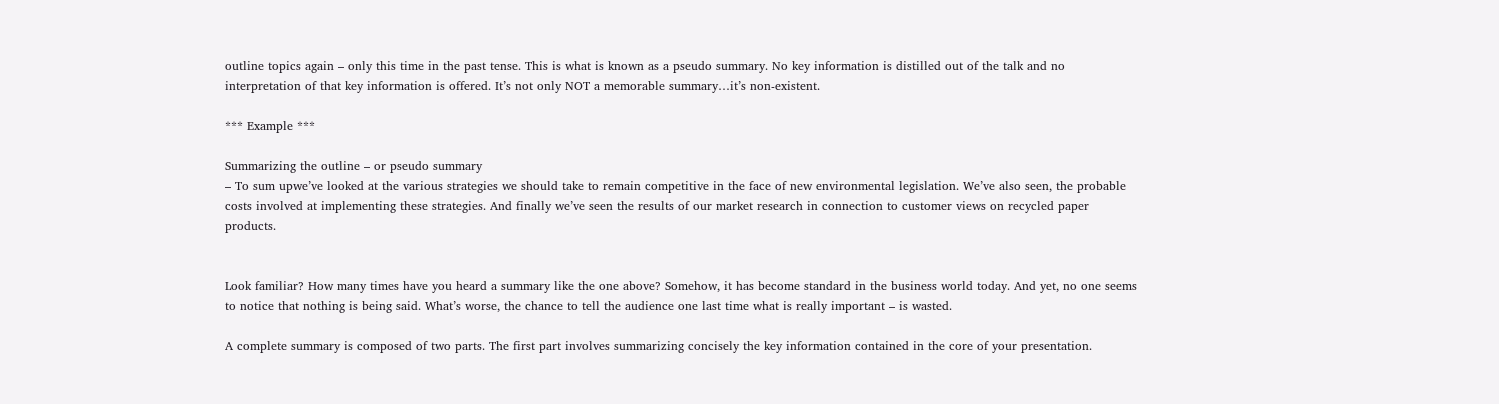outline topics again – only this time in the past tense. This is what is known as a pseudo summary. No key information is distilled out of the talk and no interpretation of that key information is offered. It’s not only NOT a memorable summary…it’s non-existent.

*** Example ***

Summarizing the outline – or pseudo summary
– To sum upwe’ve looked at the various strategies we should take to remain competitive in the face of new environmental legislation. We’ve also seen, the probable costs involved at implementing these strategies. And finally we’ve seen the results of our market research in connection to customer views on recycled paper products.


Look familiar? How many times have you heard a summary like the one above? Somehow, it has become standard in the business world today. And yet, no one seems to notice that nothing is being said. What’s worse, the chance to tell the audience one last time what is really important – is wasted.

A complete summary is composed of two parts. The first part involves summarizing concisely the key information contained in the core of your presentation.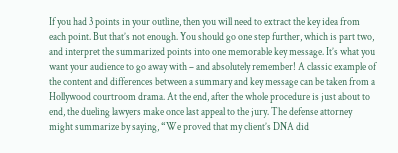If you had 3 points in your outline, then you will need to extract the key idea from each point. But that’s not enough. You should go one step further, which is part two, and interpret the summarized points into one memorable key message. It’s what you want your audience to go away with – and absolutely remember! A classic example of the content and differences between a summary and key message can be taken from a Hollywood courtroom drama. At the end, after the whole procedure is just about to end, the dueling lawyers make once last appeal to the jury. The defense attorney might summarize by saying, “We proved that my client’s DNA did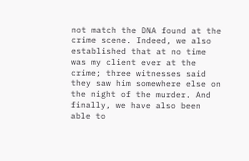not match the DNA found at the crime scene. Indeed, we also established that at no time was my client ever at the crime; three witnesses said they saw him somewhere else on the night of the murder. And finally, we have also been able to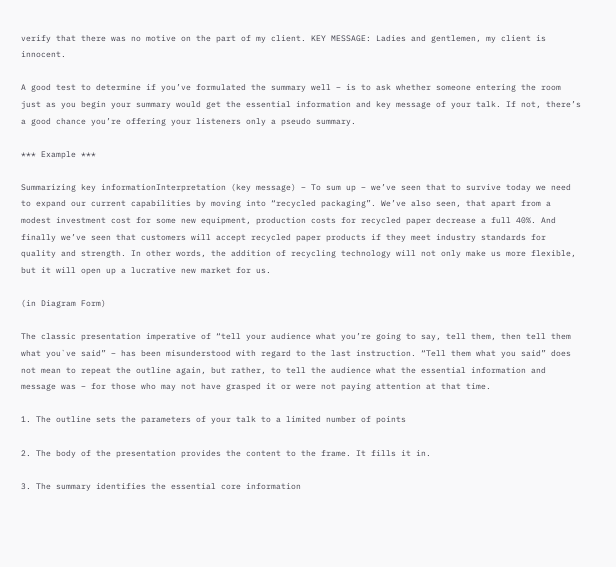verify that there was no motive on the part of my client. KEY MESSAGE: Ladies and gentlemen, my client is innocent.

A good test to determine if you’ve formulated the summary well – is to ask whether someone entering the room just as you begin your summary would get the essential information and key message of your talk. If not, there’s a good chance you’re offering your listeners only a pseudo summary.

*** Example ***

Summarizing key informationInterpretation (key message) – To sum up – we’ve seen that to survive today we need to expand our current capabilities by moving into “recycled packaging”. We’ve also seen, that apart from a modest investment cost for some new equipment, production costs for recycled paper decrease a full 40%. And finally we’ve seen that customers will accept recycled paper products if they meet industry standards for quality and strength. In other words, the addition of recycling technology will not only make us more flexible, but it will open up a lucrative new market for us.

(in Diagram Form)

The classic presentation imperative of “tell your audience what you’re going to say, tell them, then tell them what you`ve said” – has been misunderstood with regard to the last instruction. “Tell them what you said” does not mean to repeat the outline again, but rather, to tell the audience what the essential information and message was – for those who may not have grasped it or were not paying attention at that time.

1. The outline sets the parameters of your talk to a limited number of points

2. The body of the presentation provides the content to the frame. It fills it in.

3. The summary identifies the essential core information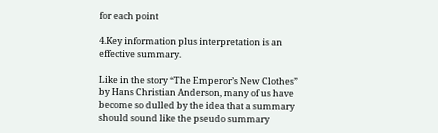for each point

4.Key information plus interpretation is an effective summary.

Like in the story “The Emperor’s New Clothes” by Hans Christian Anderson, many of us have become so dulled by the idea that a summary should sound like the pseudo summary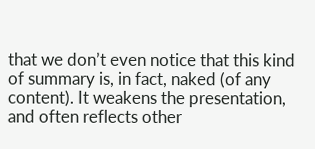that we don’t even notice that this kind of summary is, in fact, naked (of any content). It weakens the presentation, and often reflects other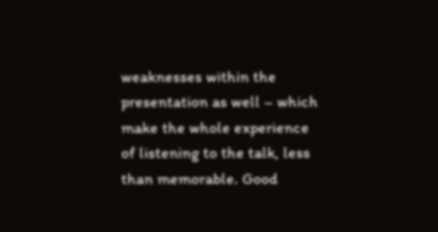weaknesses within the presentation as well – which make the whole experience of listening to the talk, less than memorable. Good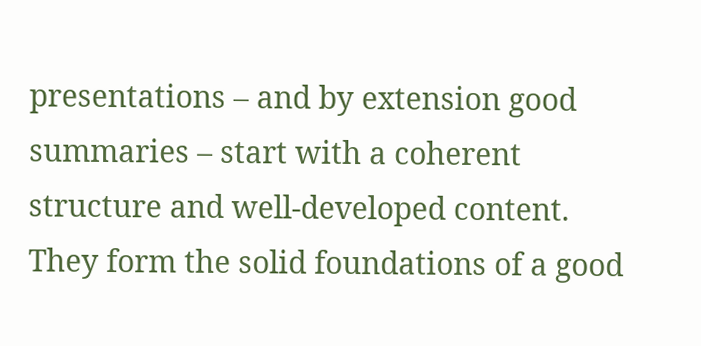presentations – and by extension good summaries – start with a coherent structure and well-developed content. They form the solid foundations of a good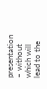presentation – without which will lead to the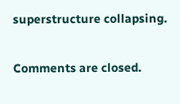superstructure collapsing.

Comments are closed.